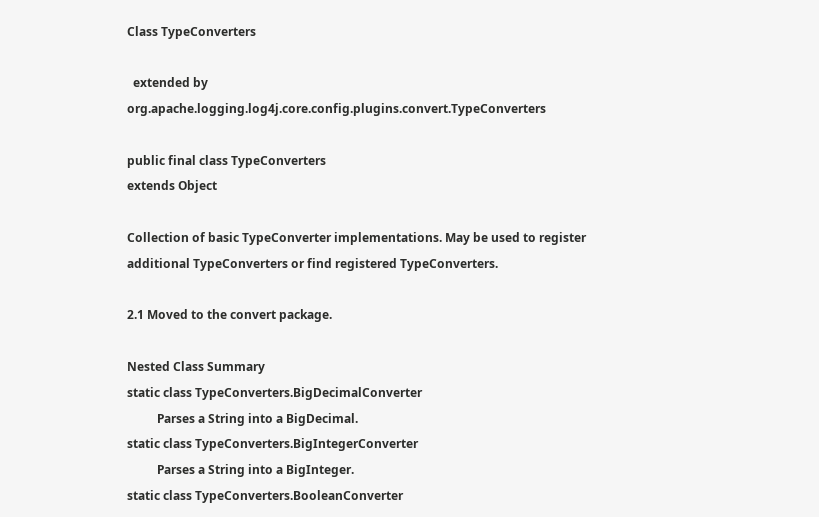Class TypeConverters

  extended by org.apache.logging.log4j.core.config.plugins.convert.TypeConverters

public final class TypeConverters
extends Object

Collection of basic TypeConverter implementations. May be used to register additional TypeConverters or find registered TypeConverters.

2.1 Moved to the convert package.

Nested Class Summary
static class TypeConverters.BigDecimalConverter
          Parses a String into a BigDecimal.
static class TypeConverters.BigIntegerConverter
          Parses a String into a BigInteger.
static class TypeConverters.BooleanConverter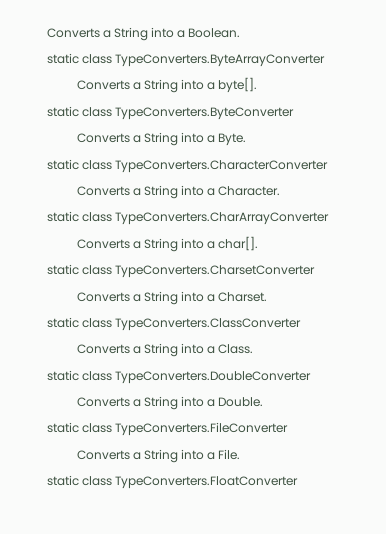Converts a String into a Boolean.
static class TypeConverters.ByteArrayConverter
          Converts a String into a byte[].
static class TypeConverters.ByteConverter
          Converts a String into a Byte.
static class TypeConverters.CharacterConverter
          Converts a String into a Character.
static class TypeConverters.CharArrayConverter
          Converts a String into a char[].
static class TypeConverters.CharsetConverter
          Converts a String into a Charset.
static class TypeConverters.ClassConverter
          Converts a String into a Class.
static class TypeConverters.DoubleConverter
          Converts a String into a Double.
static class TypeConverters.FileConverter
          Converts a String into a File.
static class TypeConverters.FloatConverter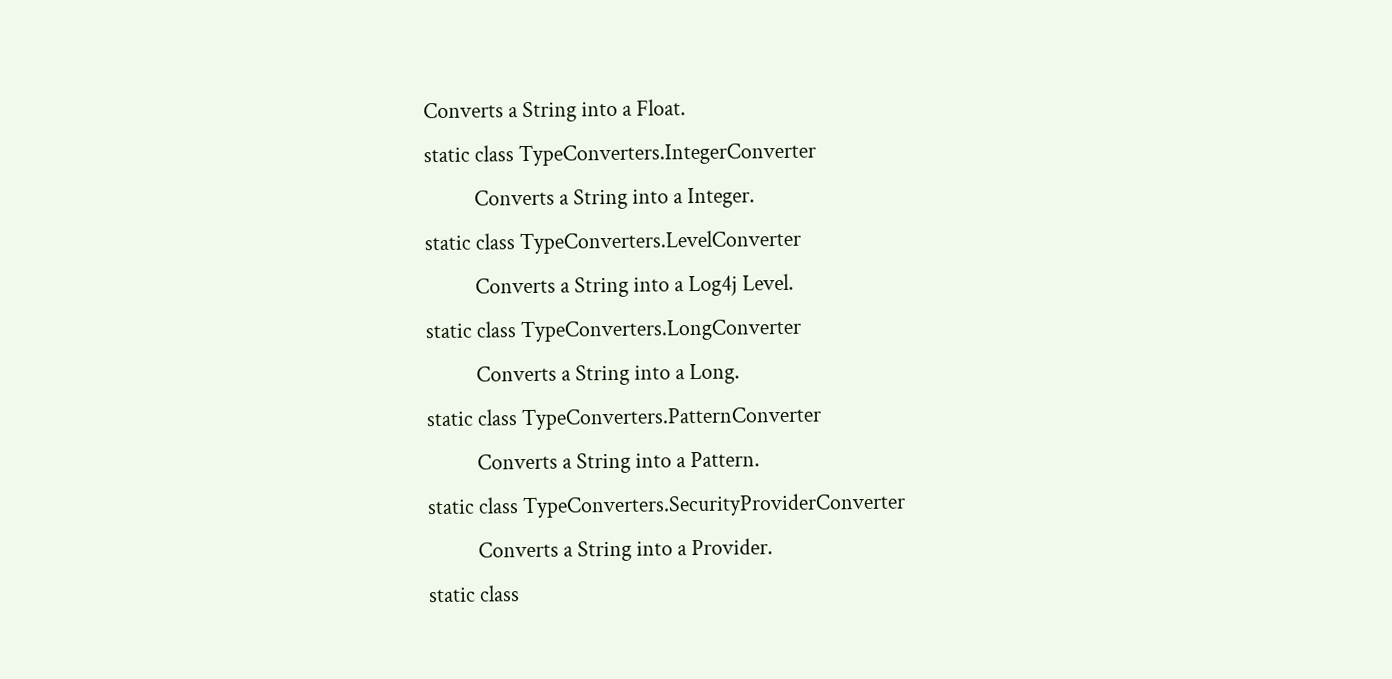Converts a String into a Float.
static class TypeConverters.IntegerConverter
          Converts a String into a Integer.
static class TypeConverters.LevelConverter
          Converts a String into a Log4j Level.
static class TypeConverters.LongConverter
          Converts a String into a Long.
static class TypeConverters.PatternConverter
          Converts a String into a Pattern.
static class TypeConverters.SecurityProviderConverter
          Converts a String into a Provider.
static class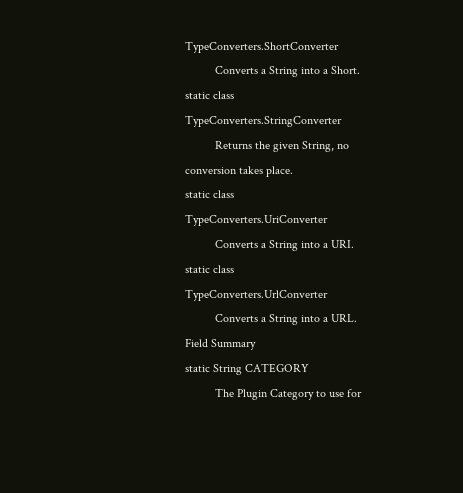TypeConverters.ShortConverter
          Converts a String into a Short.
static class TypeConverters.StringConverter
          Returns the given String, no conversion takes place.
static class TypeConverters.UriConverter
          Converts a String into a URI.
static class TypeConverters.UrlConverter
          Converts a String into a URL.
Field Summary
static String CATEGORY
          The Plugin Category to use for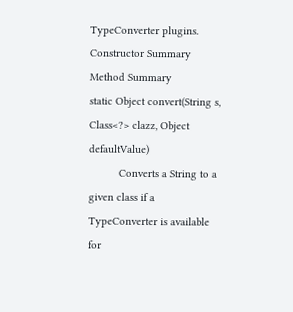TypeConverter plugins.
Constructor Summary
Method Summary
static Object convert(String s, Class<?> clazz, Object defaultValue)
          Converts a String to a given class if a TypeConverter is available for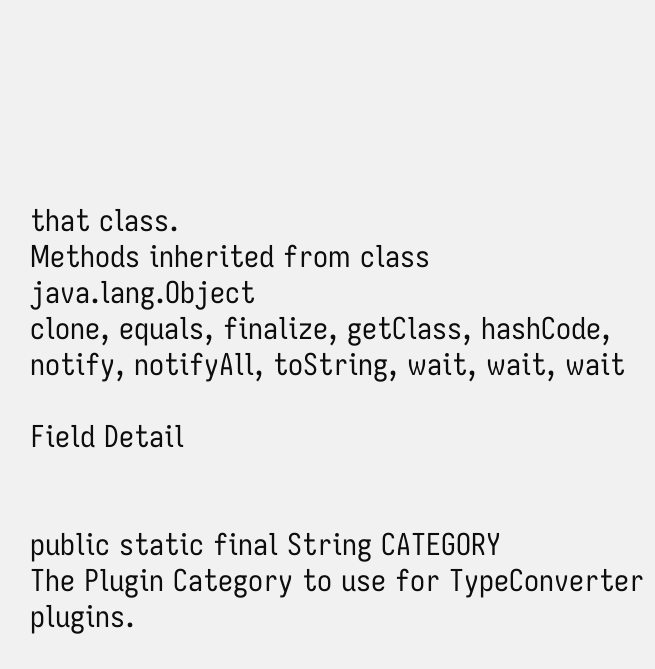that class.
Methods inherited from class java.lang.Object
clone, equals, finalize, getClass, hashCode, notify, notifyAll, toString, wait, wait, wait

Field Detail


public static final String CATEGORY
The Plugin Category to use for TypeConverter plugins.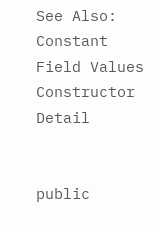See Also:
Constant Field Values
Constructor Detail


public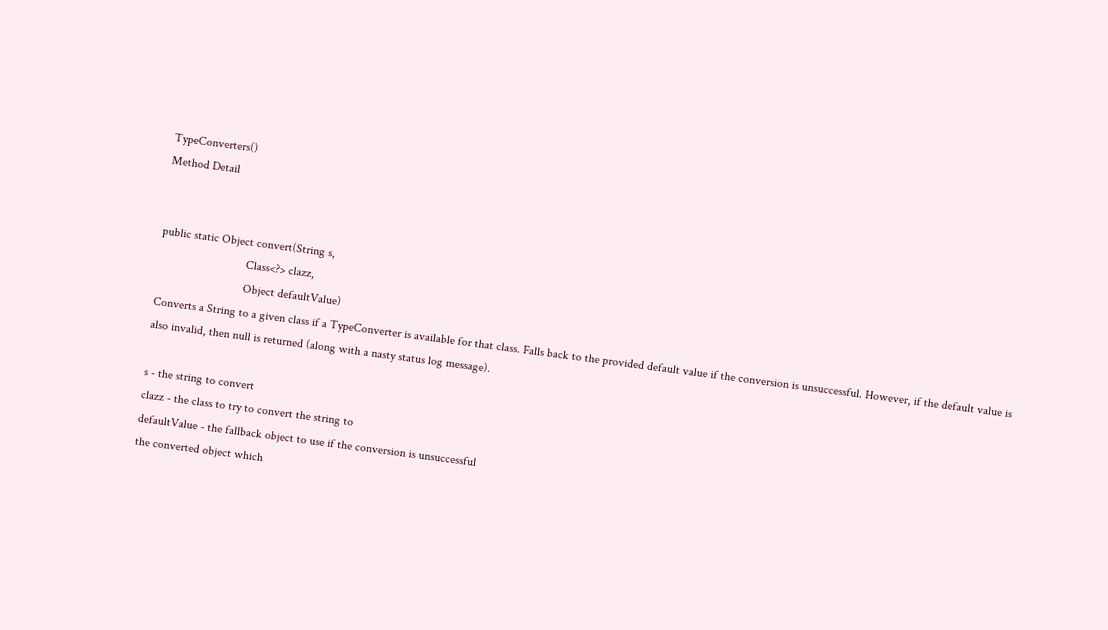TypeConverters()
Method Detail


public static Object convert(String s,
                             Class<?> clazz,
                             Object defaultValue)
Converts a String to a given class if a TypeConverter is available for that class. Falls back to the provided default value if the conversion is unsuccessful. However, if the default value is also invalid, then null is returned (along with a nasty status log message).

s - the string to convert
clazz - the class to try to convert the string to
defaultValue - the fallback object to use if the conversion is unsuccessful
the converted object which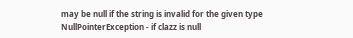may be null if the string is invalid for the given type
NullPointerException - if clazz is null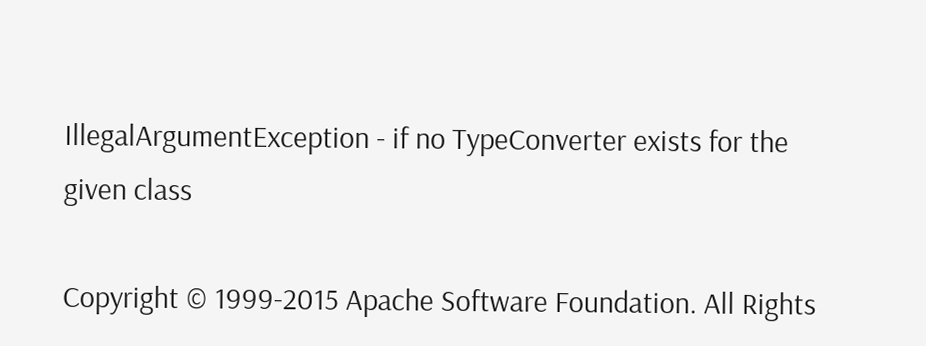IllegalArgumentException - if no TypeConverter exists for the given class

Copyright © 1999-2015 Apache Software Foundation. All Rights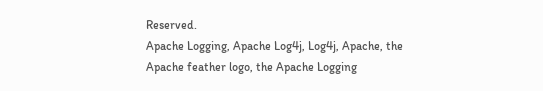Reserved.
Apache Logging, Apache Log4j, Log4j, Apache, the Apache feather logo, the Apache Logging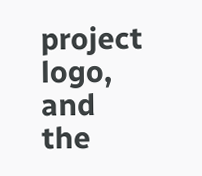project logo, and the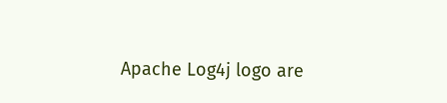Apache Log4j logo are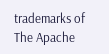trademarks of The Apache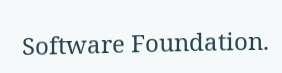Software Foundation.